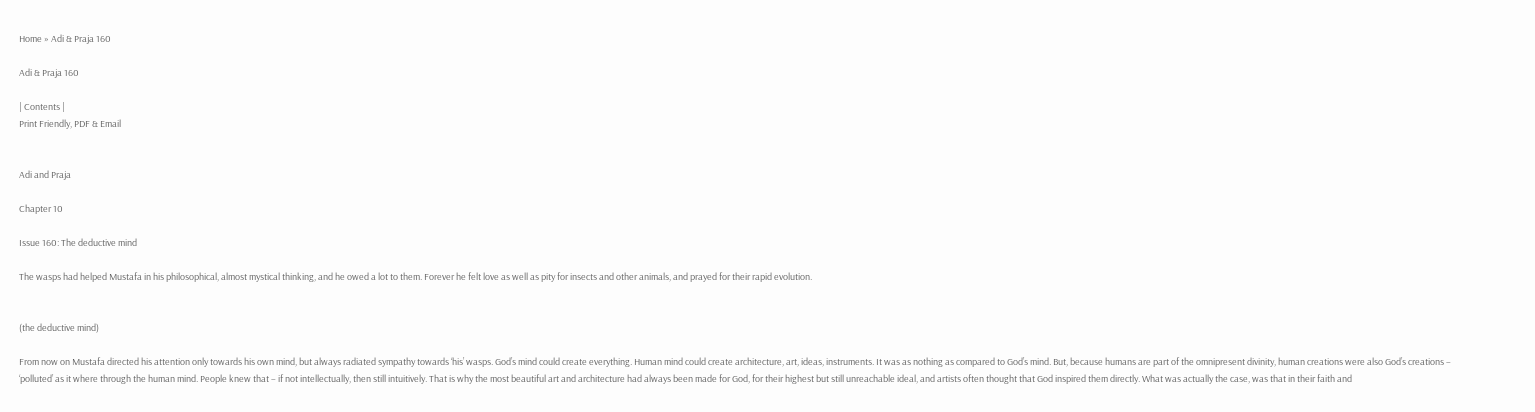Home » Adi & Praja 160

Adi & Praja 160

| Contents |
Print Friendly, PDF & Email


Adi and Praja

Chapter 10

Issue 160: The deductive mind

The wasps had helped Mustafa in his philosophical, almost mystical thinking, and he owed a lot to them. Forever he felt love as well as pity for insects and other animals, and prayed for their rapid evolution.


(the deductive mind)

From now on Mustafa directed his attention only towards his own mind, but always radiated sympathy towards ‘his’ wasps. God’s mind could create everything. Human mind could create architecture, art, ideas, instruments. It was as nothing as compared to God’s mind. But, because humans are part of the omnipresent divinity, human creations were also God’s creations – ‘polluted’ as it where through the human mind. People knew that – if not intellectually, then still intuitively. That is why the most beautiful art and architecture had always been made for God, for their highest but still unreachable ideal, and artists often thought that God inspired them directly. What was actually the case, was that in their faith and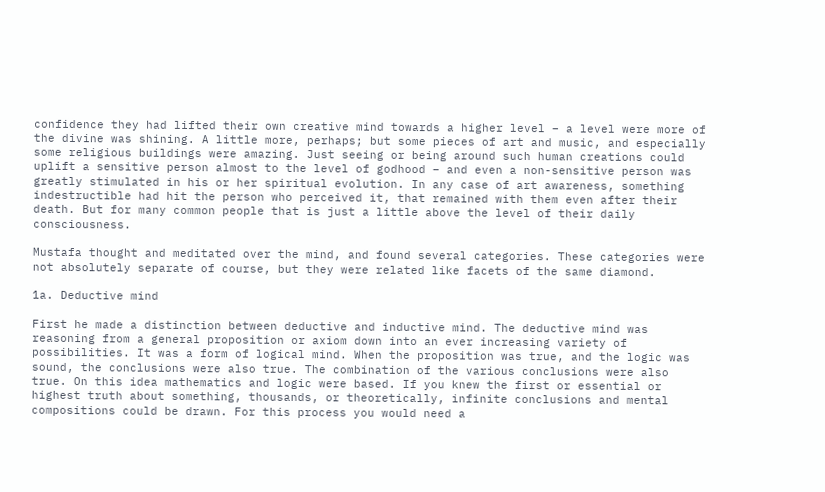confidence they had lifted their own creative mind towards a higher level – a level were more of the divine was shining. A little more, perhaps; but some pieces of art and music, and especially some religious buildings were amazing. Just seeing or being around such human creations could uplift a sensitive person almost to the level of godhood – and even a non-sensitive person was greatly stimulated in his or her spiritual evolution. In any case of art awareness, something indestructible had hit the person who perceived it, that remained with them even after their death. But for many common people that is just a little above the level of their daily consciousness.

Mustafa thought and meditated over the mind, and found several categories. These categories were not absolutely separate of course, but they were related like facets of the same diamond.

1a. Deductive mind

First he made a distinction between deductive and inductive mind. The deductive mind was reasoning from a general proposition or axiom down into an ever increasing variety of possibilities. It was a form of logical mind. When the proposition was true, and the logic was sound, the conclusions were also true. The combination of the various conclusions were also true. On this idea mathematics and logic were based. If you knew the first or essential or highest truth about something, thousands, or theoretically, infinite conclusions and mental compositions could be drawn. For this process you would need a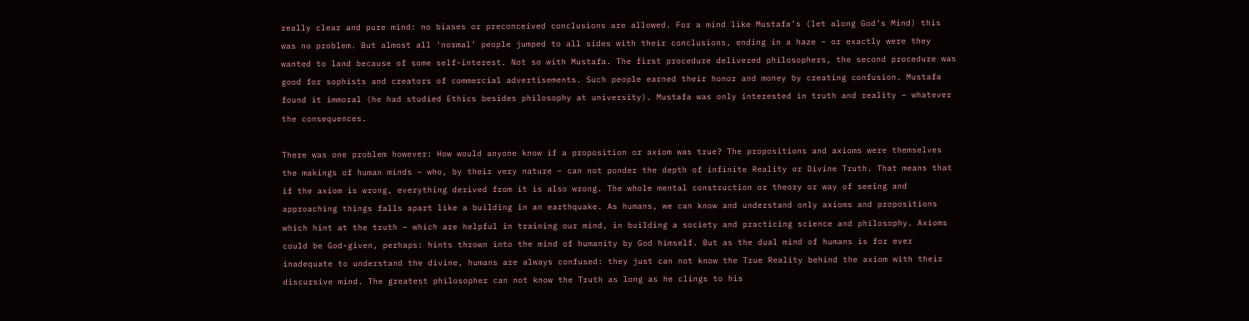really clear and pure mind: no biases or preconceived conclusions are allowed. For a mind like Mustafa’s (let along God’s Mind) this was no problem. But almost all ‘normal’ people jumped to all sides with their conclusions, ending in a haze – or exactly were they wanted to land because of some self-interest. Not so with Mustafa. The first procedure delivered philosophers, the second procedure was good for sophists and creators of commercial advertisements. Such people earned their honor and money by creating confusion. Mustafa found it immoral (he had studied Ethics besides philosophy at university). Mustafa was only interested in truth and reality – whatever the consequences.

There was one problem however: How would anyone know if a proposition or axiom was true? The propositions and axioms were themselves the makings of human minds – who, by their very nature – can not ponder the depth of infinite Reality or Divine Truth. That means that if the axiom is wrong, everything derived from it is also wrong. The whole mental construction or theory or way of seeing and approaching things falls apart like a building in an earthquake. As humans, we can know and understand only axioms and propositions which hint at the truth – which are helpful in training our mind, in building a society and practicing science and philosophy. Axioms could be God-given, perhaps: hints thrown into the mind of humanity by God himself. But as the dual mind of humans is for ever inadequate to understand the divine, humans are always confused: they just can not know the True Reality behind the axiom with their discursive mind. The greatest philosopher can not know the Truth as long as he clings to his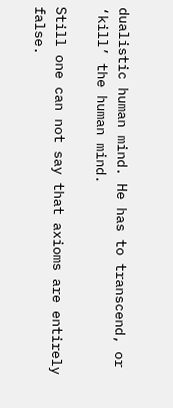dualistic human mind. He has to transcend, or ‘kill’ the human mind.

Still one can not say that axioms are entirely false.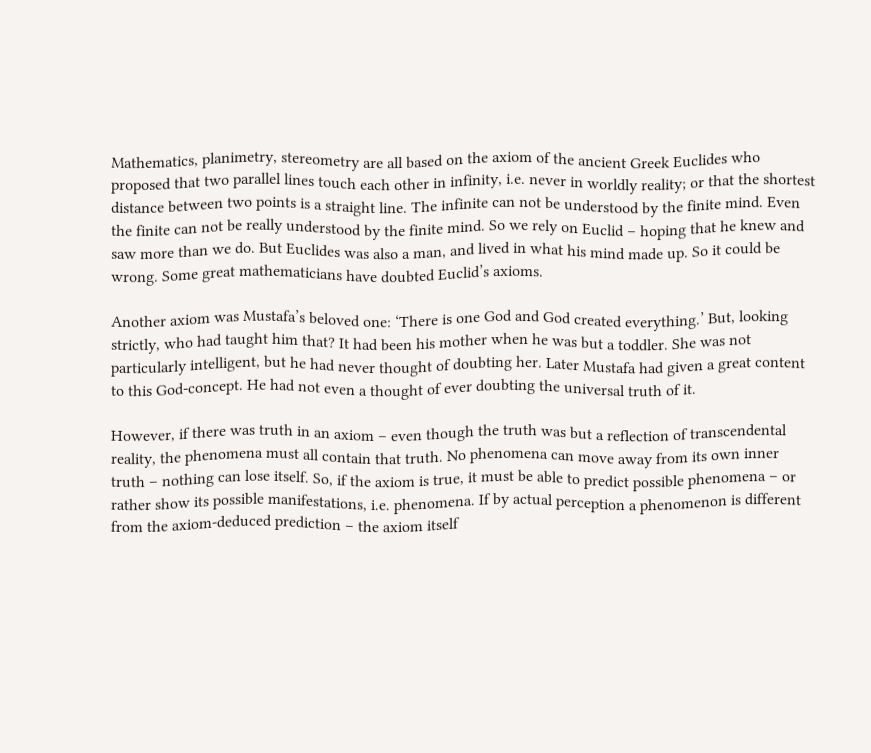Mathematics, planimetry, stereometry are all based on the axiom of the ancient Greek Euclides who proposed that two parallel lines touch each other in infinity, i.e. never in worldly reality; or that the shortest distance between two points is a straight line. The infinite can not be understood by the finite mind. Even the finite can not be really understood by the finite mind. So we rely on Euclid – hoping that he knew and saw more than we do. But Euclides was also a man, and lived in what his mind made up. So it could be wrong. Some great mathematicians have doubted Euclid’s axioms.

Another axiom was Mustafa’s beloved one: ‘There is one God and God created everything.’ But, looking strictly, who had taught him that? It had been his mother when he was but a toddler. She was not particularly intelligent, but he had never thought of doubting her. Later Mustafa had given a great content to this God-concept. He had not even a thought of ever doubting the universal truth of it.

However, if there was truth in an axiom – even though the truth was but a reflection of transcendental reality, the phenomena must all contain that truth. No phenomena can move away from its own inner truth – nothing can lose itself. So, if the axiom is true, it must be able to predict possible phenomena – or rather show its possible manifestations, i.e. phenomena. If by actual perception a phenomenon is different from the axiom-deduced prediction – the axiom itself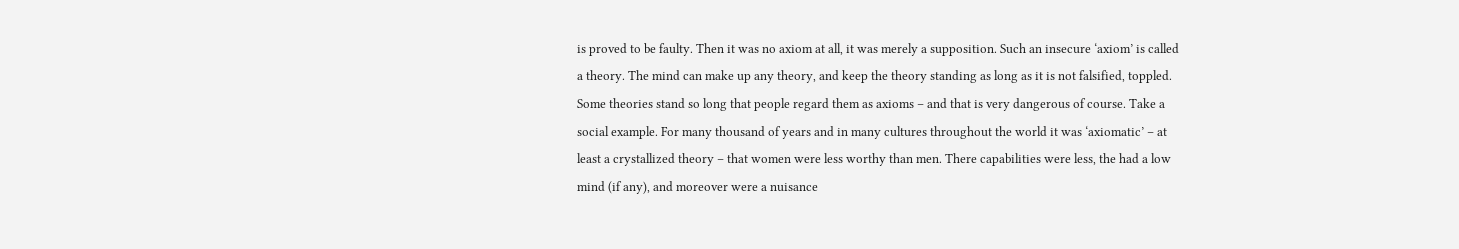is proved to be faulty. Then it was no axiom at all, it was merely a supposition. Such an insecure ‘axiom’ is called a theory. The mind can make up any theory, and keep the theory standing as long as it is not falsified, toppled. Some theories stand so long that people regard them as axioms – and that is very dangerous of course. Take a social example. For many thousand of years and in many cultures throughout the world it was ‘axiomatic’ – at least a crystallized theory – that women were less worthy than men. There capabilities were less, the had a low mind (if any), and moreover were a nuisance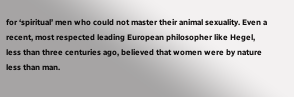for ‘spiritual’ men who could not master their animal sexuality. Even a recent, most respected leading European philosopher like Hegel, less than three centuries ago, believed that women were by nature less than man.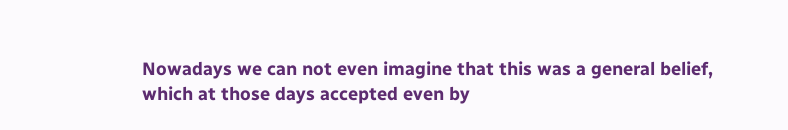Nowadays we can not even imagine that this was a general belief, which at those days accepted even by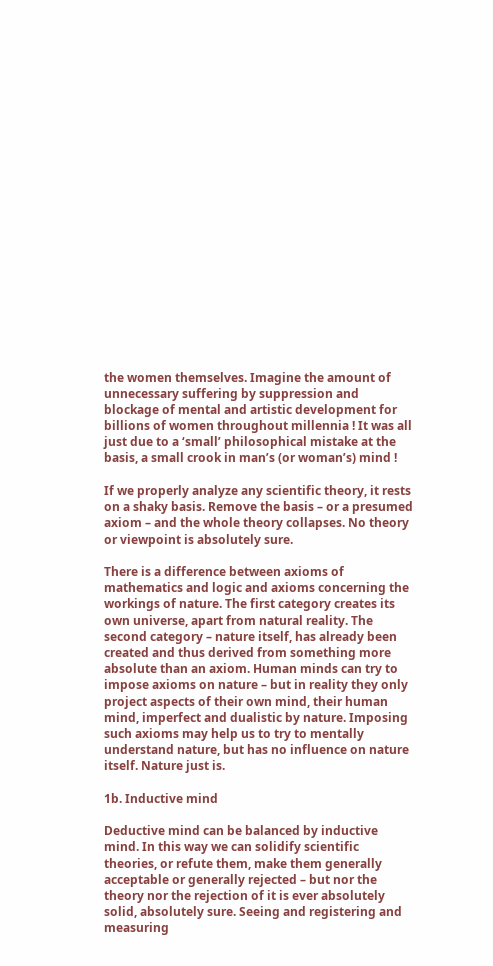the women themselves. Imagine the amount of unnecessary suffering by suppression and blockage of mental and artistic development for billions of women throughout millennia ! It was all just due to a ‘small’ philosophical mistake at the basis, a small crook in man’s (or woman’s) mind !

If we properly analyze any scientific theory, it rests on a shaky basis. Remove the basis – or a presumed axiom – and the whole theory collapses. No theory or viewpoint is absolutely sure.

There is a difference between axioms of mathematics and logic and axioms concerning the workings of nature. The first category creates its own universe, apart from natural reality. The second category – nature itself, has already been created and thus derived from something more absolute than an axiom. Human minds can try to impose axioms on nature – but in reality they only project aspects of their own mind, their human mind, imperfect and dualistic by nature. Imposing such axioms may help us to try to mentally understand nature, but has no influence on nature itself. Nature just is.

1b. Inductive mind

Deductive mind can be balanced by inductive mind. In this way we can solidify scientific theories, or refute them, make them generally acceptable or generally rejected – but nor the theory nor the rejection of it is ever absolutely solid, absolutely sure. Seeing and registering and measuring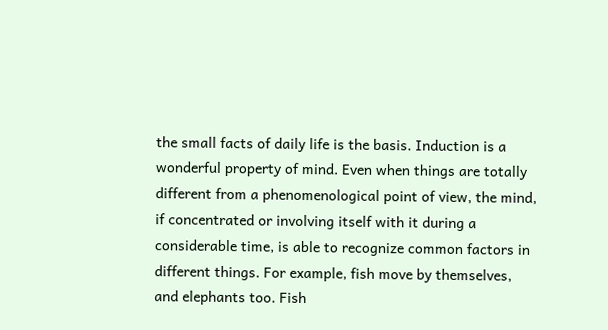the small facts of daily life is the basis. Induction is a wonderful property of mind. Even when things are totally different from a phenomenological point of view, the mind, if concentrated or involving itself with it during a considerable time, is able to recognize common factors in different things. For example, fish move by themselves, and elephants too. Fish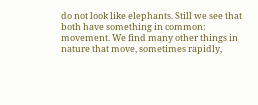do not look like elephants. Still we see that both have something in common: movement. We find many other things in nature that move, sometimes rapidly,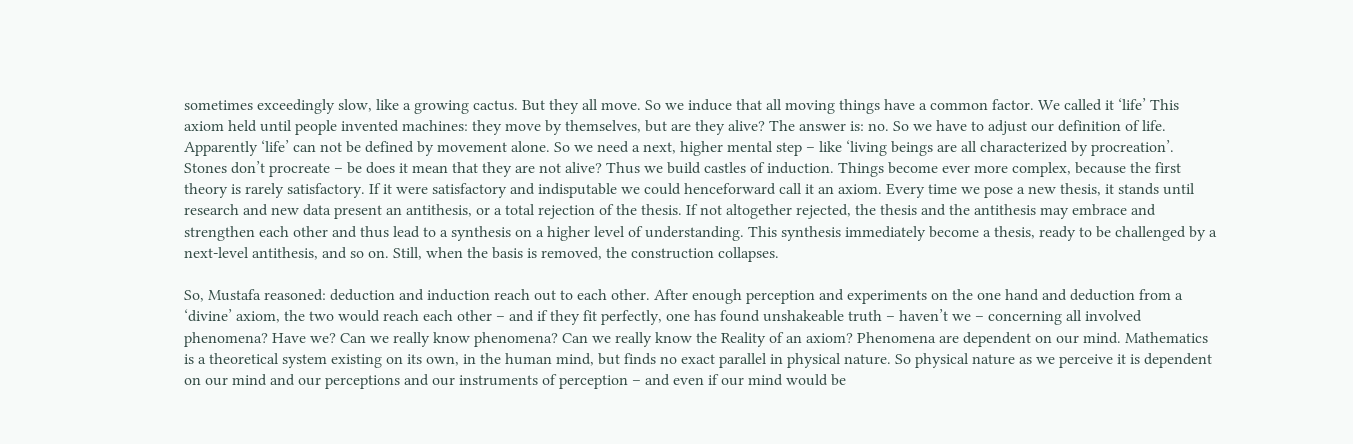sometimes exceedingly slow, like a growing cactus. But they all move. So we induce that all moving things have a common factor. We called it ‘life’ This axiom held until people invented machines: they move by themselves, but are they alive? The answer is: no. So we have to adjust our definition of life. Apparently ‘life’ can not be defined by movement alone. So we need a next, higher mental step – like ‘living beings are all characterized by procreation’. Stones don’t procreate – be does it mean that they are not alive? Thus we build castles of induction. Things become ever more complex, because the first theory is rarely satisfactory. If it were satisfactory and indisputable we could henceforward call it an axiom. Every time we pose a new thesis, it stands until research and new data present an antithesis, or a total rejection of the thesis. If not altogether rejected, the thesis and the antithesis may embrace and strengthen each other and thus lead to a synthesis on a higher level of understanding. This synthesis immediately become a thesis, ready to be challenged by a next-level antithesis, and so on. Still, when the basis is removed, the construction collapses.

So, Mustafa reasoned: deduction and induction reach out to each other. After enough perception and experiments on the one hand and deduction from a ‘divine’ axiom, the two would reach each other – and if they fit perfectly, one has found unshakeable truth – haven’t we – concerning all involved phenomena? Have we? Can we really know phenomena? Can we really know the Reality of an axiom? Phenomena are dependent on our mind. Mathematics is a theoretical system existing on its own, in the human mind, but finds no exact parallel in physical nature. So physical nature as we perceive it is dependent on our mind and our perceptions and our instruments of perception – and even if our mind would be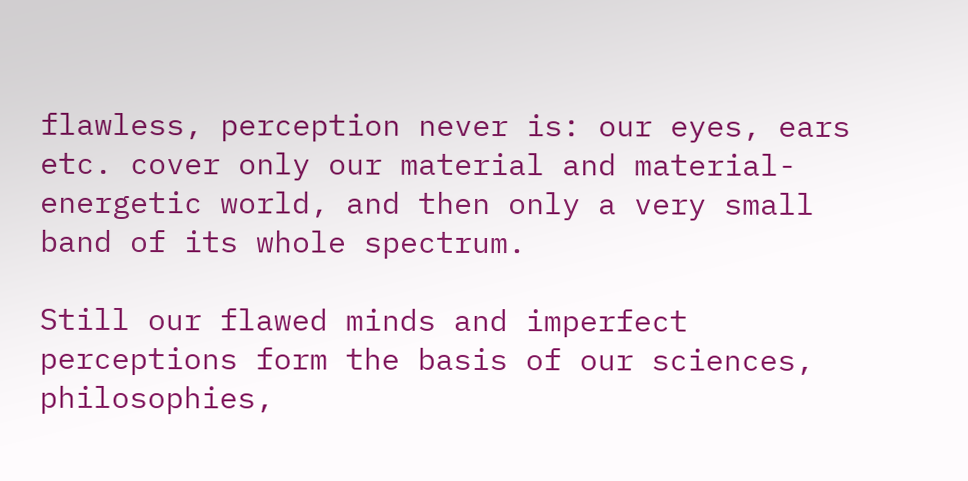flawless, perception never is: our eyes, ears etc. cover only our material and material-energetic world, and then only a very small band of its whole spectrum.

Still our flawed minds and imperfect perceptions form the basis of our sciences, philosophies,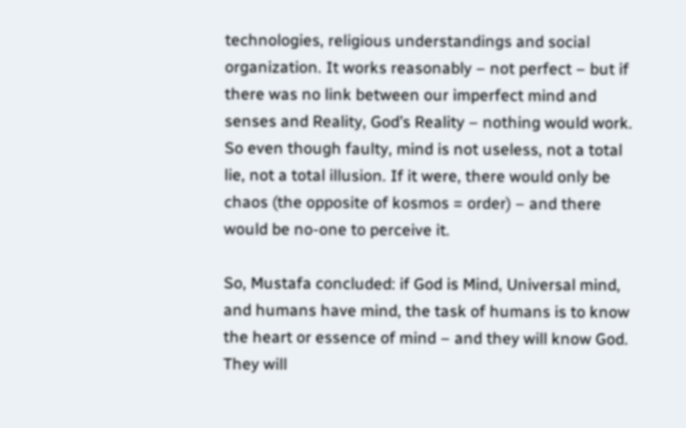technologies, religious understandings and social organization. It works reasonably – not perfect – but if there was no link between our imperfect mind and senses and Reality, God’s Reality – nothing would work. So even though faulty, mind is not useless, not a total lie, not a total illusion. If it were, there would only be chaos (the opposite of kosmos = order) – and there would be no-one to perceive it.

So, Mustafa concluded: if God is Mind, Universal mind, and humans have mind, the task of humans is to know the heart or essence of mind – and they will know God. They will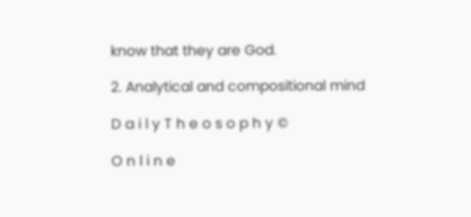know that they are God.

2. Analytical and compositional mind

D a i l y T h e o s o p h y ©

O n l i n e